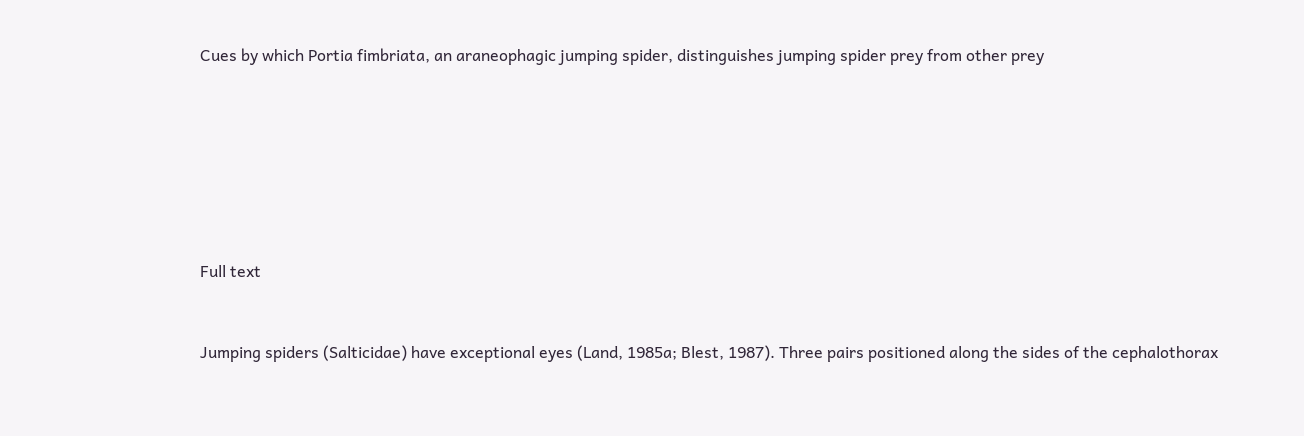Cues by which Portia fimbriata, an araneophagic jumping spider, distinguishes jumping spider prey from other prey







Full text


Jumping spiders (Salticidae) have exceptional eyes (Land, 1985a; Blest, 1987). Three pairs positioned along the sides of the cephalothorax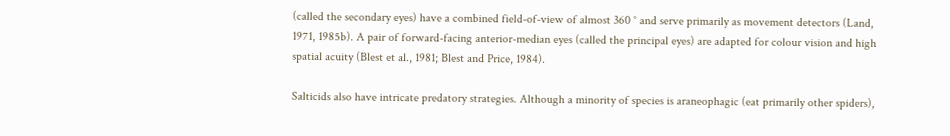(called the secondary eyes) have a combined field-of-view of almost 360 ° and serve primarily as movement detectors (Land, 1971, 1985b). A pair of forward-facing anterior-median eyes (called the principal eyes) are adapted for colour vision and high spatial acuity (Blest et al., 1981; Blest and Price, 1984).

Salticids also have intricate predatory strategies. Although a minority of species is araneophagic (eat primarily other spiders),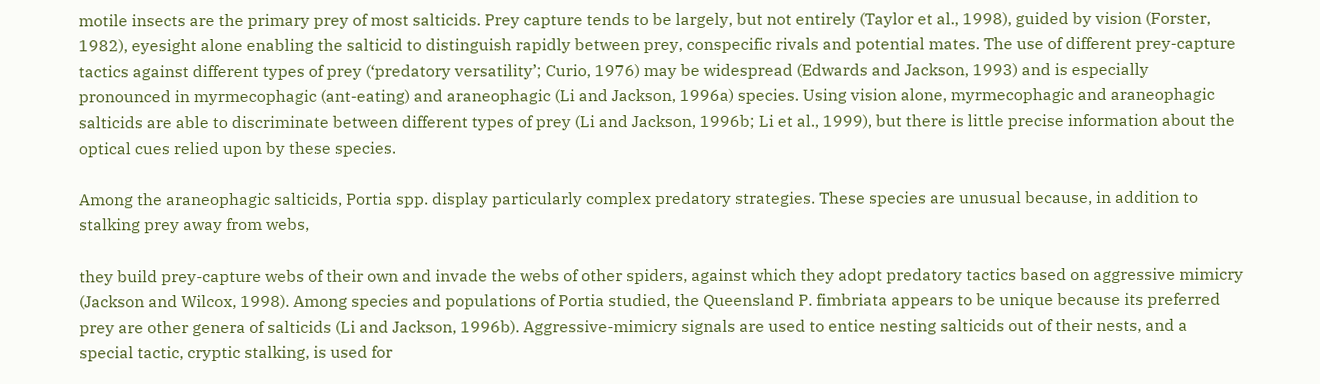motile insects are the primary prey of most salticids. Prey capture tends to be largely, but not entirely (Taylor et al., 1998), guided by vision (Forster, 1982), eyesight alone enabling the salticid to distinguish rapidly between prey, conspecific rivals and potential mates. The use of different prey-capture tactics against different types of prey (‘predatory versatility’; Curio, 1976) may be widespread (Edwards and Jackson, 1993) and is especially pronounced in myrmecophagic (ant-eating) and araneophagic (Li and Jackson, 1996a) species. Using vision alone, myrmecophagic and araneophagic salticids are able to discriminate between different types of prey (Li and Jackson, 1996b; Li et al., 1999), but there is little precise information about the optical cues relied upon by these species.

Among the araneophagic salticids, Portia spp. display particularly complex predatory strategies. These species are unusual because, in addition to stalking prey away from webs,

they build prey-capture webs of their own and invade the webs of other spiders, against which they adopt predatory tactics based on aggressive mimicry (Jackson and Wilcox, 1998). Among species and populations of Portia studied, the Queensland P. fimbriata appears to be unique because its preferred prey are other genera of salticids (Li and Jackson, 1996b). Aggressive-mimicry signals are used to entice nesting salticids out of their nests, and a special tactic, cryptic stalking, is used for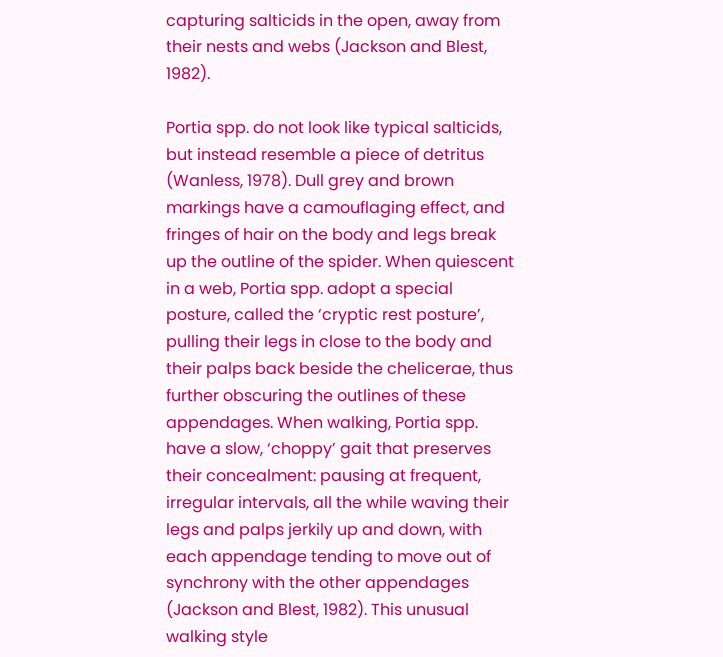capturing salticids in the open, away from their nests and webs (Jackson and Blest, 1982).

Portia spp. do not look like typical salticids, but instead resemble a piece of detritus (Wanless, 1978). Dull grey and brown markings have a camouflaging effect, and fringes of hair on the body and legs break up the outline of the spider. When quiescent in a web, Portia spp. adopt a special posture, called the ‘cryptic rest posture’, pulling their legs in close to the body and their palps back beside the chelicerae, thus further obscuring the outlines of these appendages. When walking, Portia spp. have a slow, ‘choppy’ gait that preserves their concealment: pausing at frequent, irregular intervals, all the while waving their legs and palps jerkily up and down, with each appendage tending to move out of synchrony with the other appendages (Jackson and Blest, 1982). This unusual walking style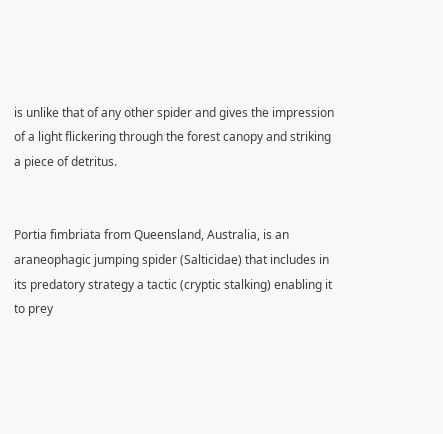is unlike that of any other spider and gives the impression of a light flickering through the forest canopy and striking a piece of detritus.


Portia fimbriata from Queensland, Australia, is an araneophagic jumping spider (Salticidae) that includes in its predatory strategy a tactic (cryptic stalking) enabling it to prey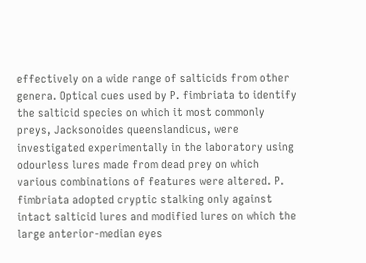effectively on a wide range of salticids from other genera. Optical cues used by P. fimbriata to identify the salticid species on which it most commonly preys, Jacksonoides queenslandicus, were investigated experimentally in the laboratory using odourless lures made from dead prey on which various combinations of features were altered. P. fimbriata adopted cryptic stalking only against intact salticid lures and modified lures on which the large anterior-median eyes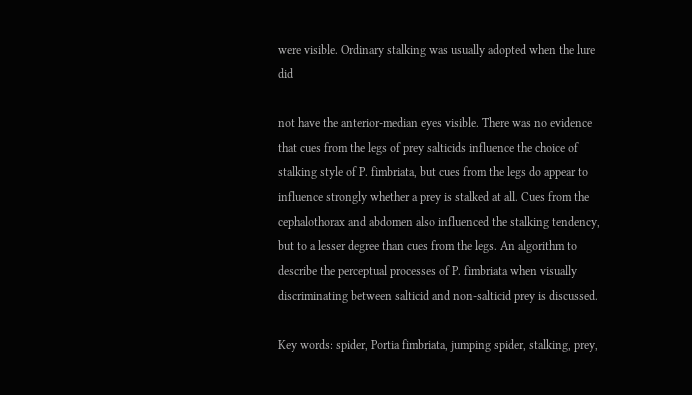were visible. Ordinary stalking was usually adopted when the lure did

not have the anterior-median eyes visible. There was no evidence that cues from the legs of prey salticids influence the choice of stalking style of P. fimbriata, but cues from the legs do appear to influence strongly whether a prey is stalked at all. Cues from the cephalothorax and abdomen also influenced the stalking tendency, but to a lesser degree than cues from the legs. An algorithm to describe the perceptual processes of P. fimbriata when visually discriminating between salticid and non-salticid prey is discussed.

Key words: spider, Portia fimbriata, jumping spider, stalking, prey,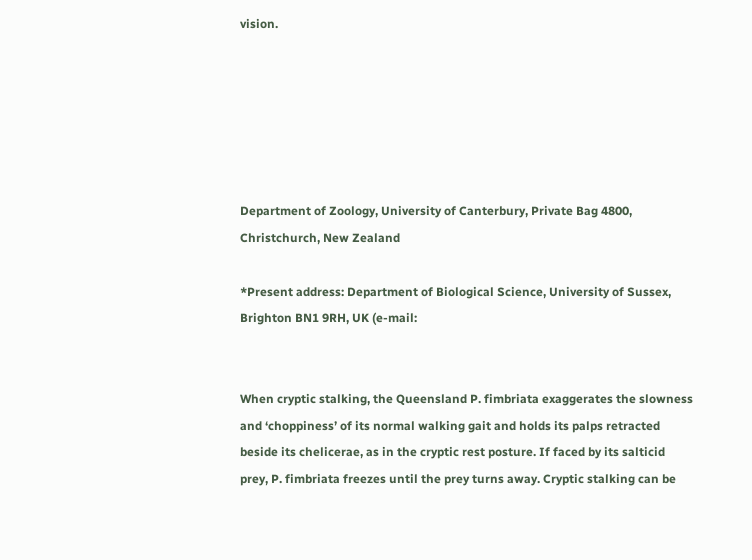vision.






Department of Zoology, University of Canterbury, Private Bag 4800, Christchurch, New Zealand

*Present address: Department of Biological Science, University of Sussex, Brighton BN1 9RH, UK (e-mail:


When cryptic stalking, the Queensland P. fimbriata exaggerates the slowness and ‘choppiness’ of its normal walking gait and holds its palps retracted beside its chelicerae, as in the cryptic rest posture. If faced by its salticid prey, P. fimbriata freezes until the prey turns away. Cryptic stalking can be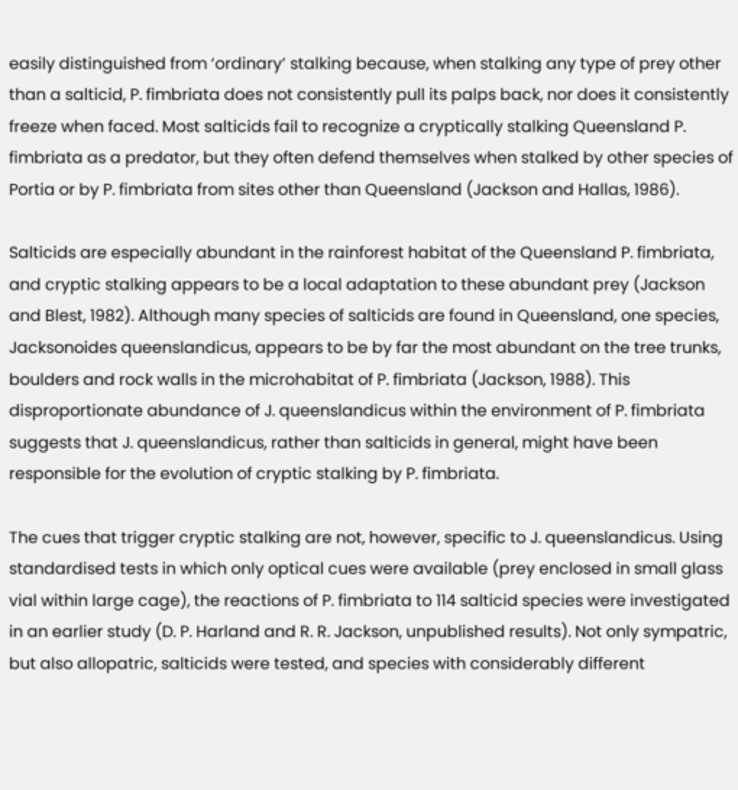easily distinguished from ‘ordinary’ stalking because, when stalking any type of prey other than a salticid, P. fimbriata does not consistently pull its palps back, nor does it consistently freeze when faced. Most salticids fail to recognize a cryptically stalking Queensland P. fimbriata as a predator, but they often defend themselves when stalked by other species of Portia or by P. fimbriata from sites other than Queensland (Jackson and Hallas, 1986).

Salticids are especially abundant in the rainforest habitat of the Queensland P. fimbriata, and cryptic stalking appears to be a local adaptation to these abundant prey (Jackson and Blest, 1982). Although many species of salticids are found in Queensland, one species, Jacksonoides queenslandicus, appears to be by far the most abundant on the tree trunks, boulders and rock walls in the microhabitat of P. fimbriata (Jackson, 1988). This disproportionate abundance of J. queenslandicus within the environment of P. fimbriata suggests that J. queenslandicus, rather than salticids in general, might have been responsible for the evolution of cryptic stalking by P. fimbriata.

The cues that trigger cryptic stalking are not, however, specific to J. queenslandicus. Using standardised tests in which only optical cues were available (prey enclosed in small glass vial within large cage), the reactions of P. fimbriata to 114 salticid species were investigated in an earlier study (D. P. Harland and R. R. Jackson, unpublished results). Not only sympatric, but also allopatric, salticids were tested, and species with considerably different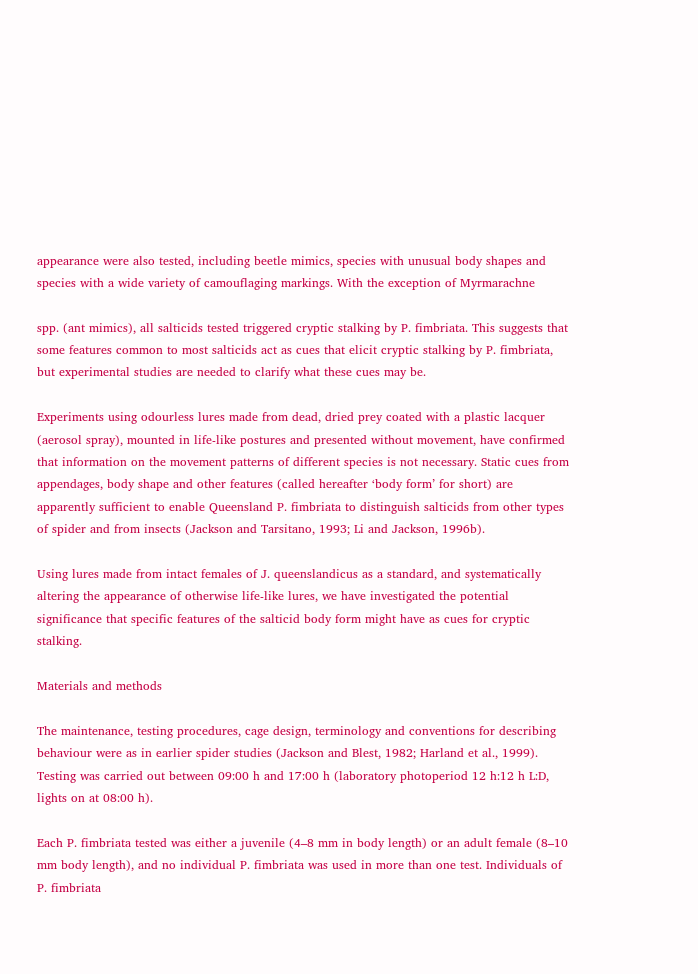appearance were also tested, including beetle mimics, species with unusual body shapes and species with a wide variety of camouflaging markings. With the exception of Myrmarachne

spp. (ant mimics), all salticids tested triggered cryptic stalking by P. fimbriata. This suggests that some features common to most salticids act as cues that elicit cryptic stalking by P. fimbriata, but experimental studies are needed to clarify what these cues may be.

Experiments using odourless lures made from dead, dried prey coated with a plastic lacquer (aerosol spray), mounted in life-like postures and presented without movement, have confirmed that information on the movement patterns of different species is not necessary. Static cues from appendages, body shape and other features (called hereafter ‘body form’ for short) are apparently sufficient to enable Queensland P. fimbriata to distinguish salticids from other types of spider and from insects (Jackson and Tarsitano, 1993; Li and Jackson, 1996b).

Using lures made from intact females of J. queenslandicus as a standard, and systematically altering the appearance of otherwise life-like lures, we have investigated the potential significance that specific features of the salticid body form might have as cues for cryptic stalking.

Materials and methods

The maintenance, testing procedures, cage design, terminology and conventions for describing behaviour were as in earlier spider studies (Jackson and Blest, 1982; Harland et al., 1999). Testing was carried out between 09:00 h and 17:00 h (laboratory photoperiod 12 h:12 h L:D, lights on at 08:00 h).

Each P. fimbriata tested was either a juvenile (4–8 mm in body length) or an adult female (8–10 mm body length), and no individual P. fimbriata was used in more than one test. Individuals of P. fimbriata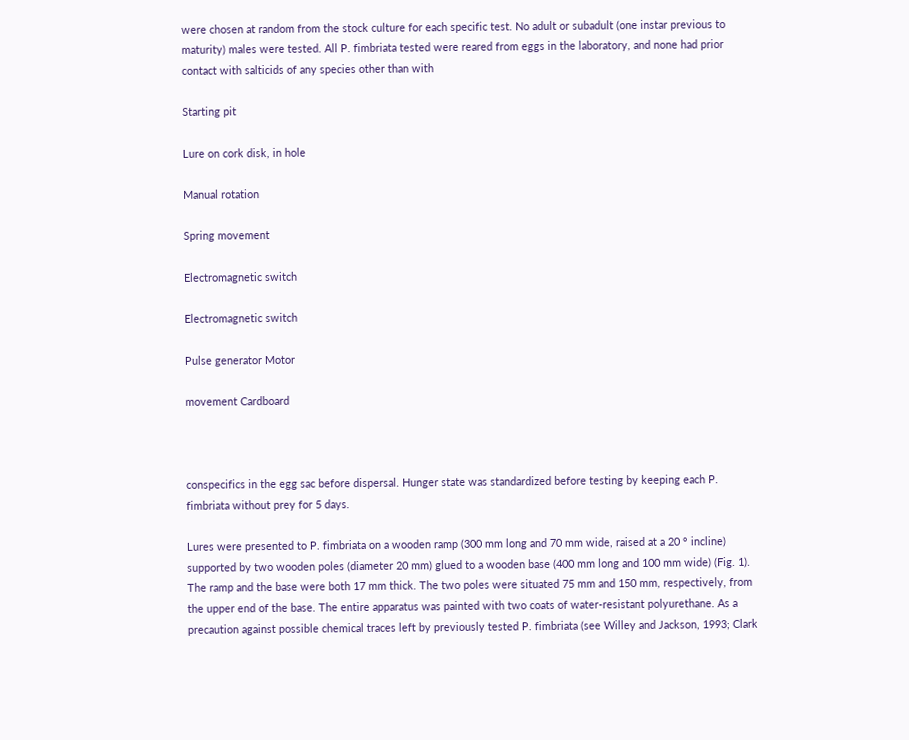were chosen at random from the stock culture for each specific test. No adult or subadult (one instar previous to maturity) males were tested. All P. fimbriata tested were reared from eggs in the laboratory, and none had prior contact with salticids of any species other than with

Starting pit

Lure on cork disk, in hole

Manual rotation

Spring movement

Electromagnetic switch

Electromagnetic switch

Pulse generator Motor

movement Cardboard



conspecifics in the egg sac before dispersal. Hunger state was standardized before testing by keeping each P. fimbriata without prey for 5 days.

Lures were presented to P. fimbriata on a wooden ramp (300 mm long and 70 mm wide, raised at a 20 ° incline) supported by two wooden poles (diameter 20 mm) glued to a wooden base (400 mm long and 100 mm wide) (Fig. 1). The ramp and the base were both 17 mm thick. The two poles were situated 75 mm and 150 mm, respectively, from the upper end of the base. The entire apparatus was painted with two coats of water-resistant polyurethane. As a precaution against possible chemical traces left by previously tested P. fimbriata (see Willey and Jackson, 1993; Clark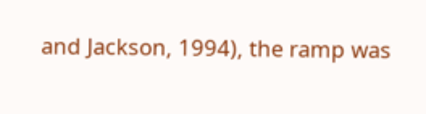and Jackson, 1994), the ramp was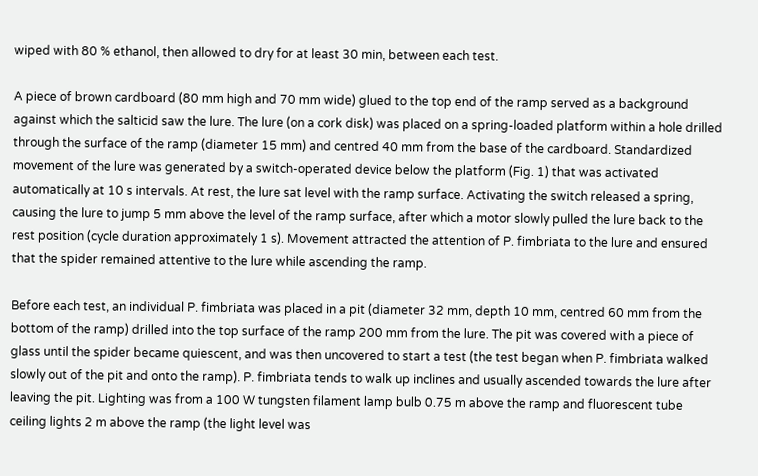wiped with 80 % ethanol, then allowed to dry for at least 30 min, between each test.

A piece of brown cardboard (80 mm high and 70 mm wide) glued to the top end of the ramp served as a background against which the salticid saw the lure. The lure (on a cork disk) was placed on a spring-loaded platform within a hole drilled through the surface of the ramp (diameter 15 mm) and centred 40 mm from the base of the cardboard. Standardized movement of the lure was generated by a switch-operated device below the platform (Fig. 1) that was activated automatically at 10 s intervals. At rest, the lure sat level with the ramp surface. Activating the switch released a spring, causing the lure to jump 5 mm above the level of the ramp surface, after which a motor slowly pulled the lure back to the rest position (cycle duration approximately 1 s). Movement attracted the attention of P. fimbriata to the lure and ensured that the spider remained attentive to the lure while ascending the ramp.

Before each test, an individual P. fimbriata was placed in a pit (diameter 32 mm, depth 10 mm, centred 60 mm from the bottom of the ramp) drilled into the top surface of the ramp 200 mm from the lure. The pit was covered with a piece of glass until the spider became quiescent, and was then uncovered to start a test (the test began when P. fimbriata walked slowly out of the pit and onto the ramp). P. fimbriata tends to walk up inclines and usually ascended towards the lure after leaving the pit. Lighting was from a 100 W tungsten filament lamp bulb 0.75 m above the ramp and fluorescent tube ceiling lights 2 m above the ramp (the light level was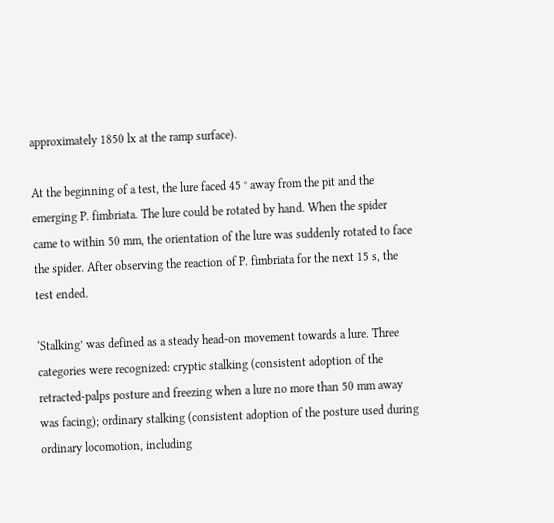approximately 1850 lx at the ramp surface).

At the beginning of a test, the lure faced 45 ° away from the pit and the emerging P. fimbriata. The lure could be rotated by hand. When the spider came to within 50 mm, the orientation of the lure was suddenly rotated to face the spider. After observing the reaction of P. fimbriata for the next 15 s, the test ended.

‘Stalking’ was defined as a steady head-on movement towards a lure. Three categories were recognized: cryptic stalking (consistent adoption of the retracted-palps posture and freezing when a lure no more than 50 mm away was facing); ordinary stalking (consistent adoption of the posture used during ordinary locomotion, including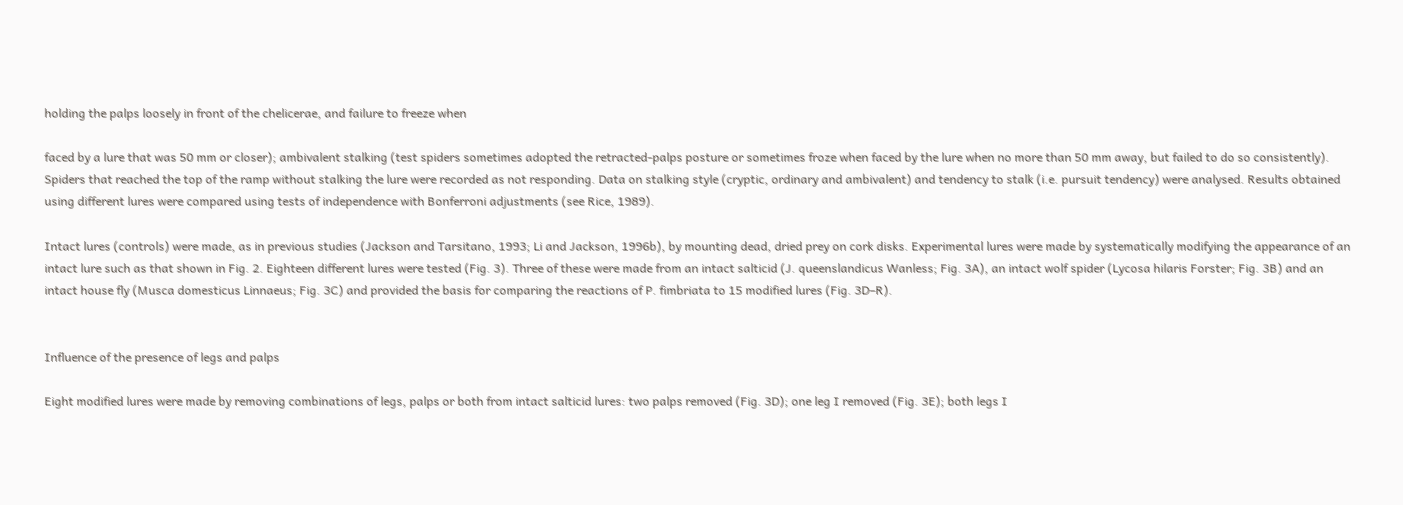holding the palps loosely in front of the chelicerae, and failure to freeze when

faced by a lure that was 50 mm or closer); ambivalent stalking (test spiders sometimes adopted the retracted-palps posture or sometimes froze when faced by the lure when no more than 50 mm away, but failed to do so consistently). Spiders that reached the top of the ramp without stalking the lure were recorded as not responding. Data on stalking style (cryptic, ordinary and ambivalent) and tendency to stalk (i.e. pursuit tendency) were analysed. Results obtained using different lures were compared using tests of independence with Bonferroni adjustments (see Rice, 1989).

Intact lures (controls) were made, as in previous studies (Jackson and Tarsitano, 1993; Li and Jackson, 1996b), by mounting dead, dried prey on cork disks. Experimental lures were made by systematically modifying the appearance of an intact lure such as that shown in Fig. 2. Eighteen different lures were tested (Fig. 3). Three of these were made from an intact salticid (J. queenslandicus Wanless; Fig. 3A), an intact wolf spider (Lycosa hilaris Forster; Fig. 3B) and an intact house fly (Musca domesticus Linnaeus; Fig. 3C) and provided the basis for comparing the reactions of P. fimbriata to 15 modified lures (Fig. 3D–R).


Influence of the presence of legs and palps

Eight modified lures were made by removing combinations of legs, palps or both from intact salticid lures: two palps removed (Fig. 3D); one leg I removed (Fig. 3E); both legs I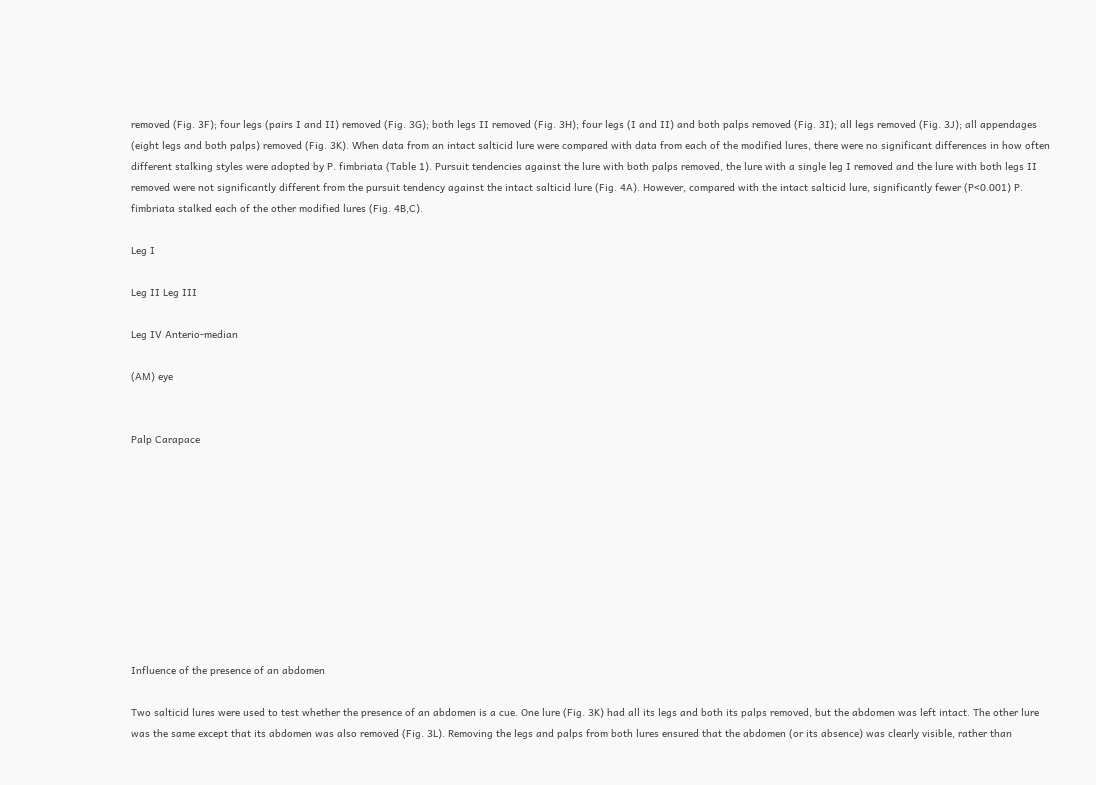removed (Fig. 3F); four legs (pairs I and II) removed (Fig. 3G); both legs II removed (Fig. 3H); four legs (I and II) and both palps removed (Fig. 3I); all legs removed (Fig. 3J); all appendages (eight legs and both palps) removed (Fig. 3K). When data from an intact salticid lure were compared with data from each of the modified lures, there were no significant differences in how often different stalking styles were adopted by P. fimbriata (Table 1). Pursuit tendencies against the lure with both palps removed, the lure with a single leg I removed and the lure with both legs II removed were not significantly different from the pursuit tendency against the intact salticid lure (Fig. 4A). However, compared with the intact salticid lure, significantly fewer (P<0.001) P. fimbriata stalked each of the other modified lures (Fig. 4B,C).

Leg I

Leg II Leg III

Leg IV Anterio-median

(AM) eye


Palp Carapace










Influence of the presence of an abdomen

Two salticid lures were used to test whether the presence of an abdomen is a cue. One lure (Fig. 3K) had all its legs and both its palps removed, but the abdomen was left intact. The other lure was the same except that its abdomen was also removed (Fig. 3L). Removing the legs and palps from both lures ensured that the abdomen (or its absence) was clearly visible, rather than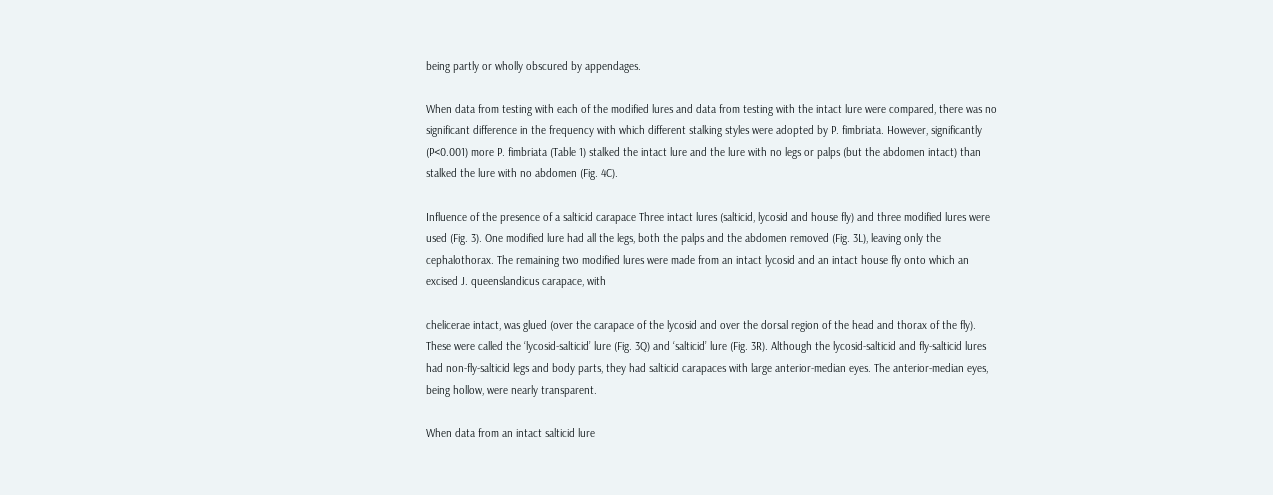being partly or wholly obscured by appendages.

When data from testing with each of the modified lures and data from testing with the intact lure were compared, there was no significant difference in the frequency with which different stalking styles were adopted by P. fimbriata. However, significantly (P<0.001) more P. fimbriata (Table 1) stalked the intact lure and the lure with no legs or palps (but the abdomen intact) than stalked the lure with no abdomen (Fig. 4C).

Influence of the presence of a salticid carapace Three intact lures (salticid, lycosid and house fly) and three modified lures were used (Fig. 3). One modified lure had all the legs, both the palps and the abdomen removed (Fig. 3L), leaving only the cephalothorax. The remaining two modified lures were made from an intact lycosid and an intact house fly onto which an excised J. queenslandicus carapace, with

chelicerae intact, was glued (over the carapace of the lycosid and over the dorsal region of the head and thorax of the fly). These were called the ‘lycosid-salticid’ lure (Fig. 3Q) and ‘salticid’ lure (Fig. 3R). Although the lycosid-salticid and fly-salticid lures had non-fly-salticid legs and body parts, they had salticid carapaces with large anterior-median eyes. The anterior-median eyes, being hollow, were nearly transparent.

When data from an intact salticid lure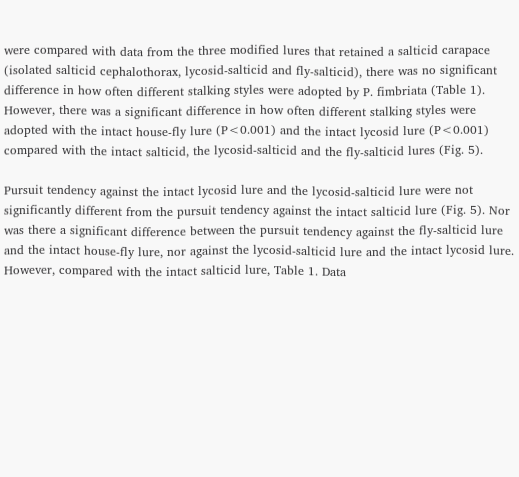were compared with data from the three modified lures that retained a salticid carapace (isolated salticid cephalothorax, lycosid-salticid and fly-salticid), there was no significant difference in how often different stalking styles were adopted by P. fimbriata (Table 1). However, there was a significant difference in how often different stalking styles were adopted with the intact house-fly lure (P<0.001) and the intact lycosid lure (P<0.001) compared with the intact salticid, the lycosid-salticid and the fly-salticid lures (Fig. 5).

Pursuit tendency against the intact lycosid lure and the lycosid-salticid lure were not significantly different from the pursuit tendency against the intact salticid lure (Fig. 5). Nor was there a significant difference between the pursuit tendency against the fly-salticid lure and the intact house-fly lure, nor against the lycosid-salticid lure and the intact lycosid lure. However, compared with the intact salticid lure, Table 1. Data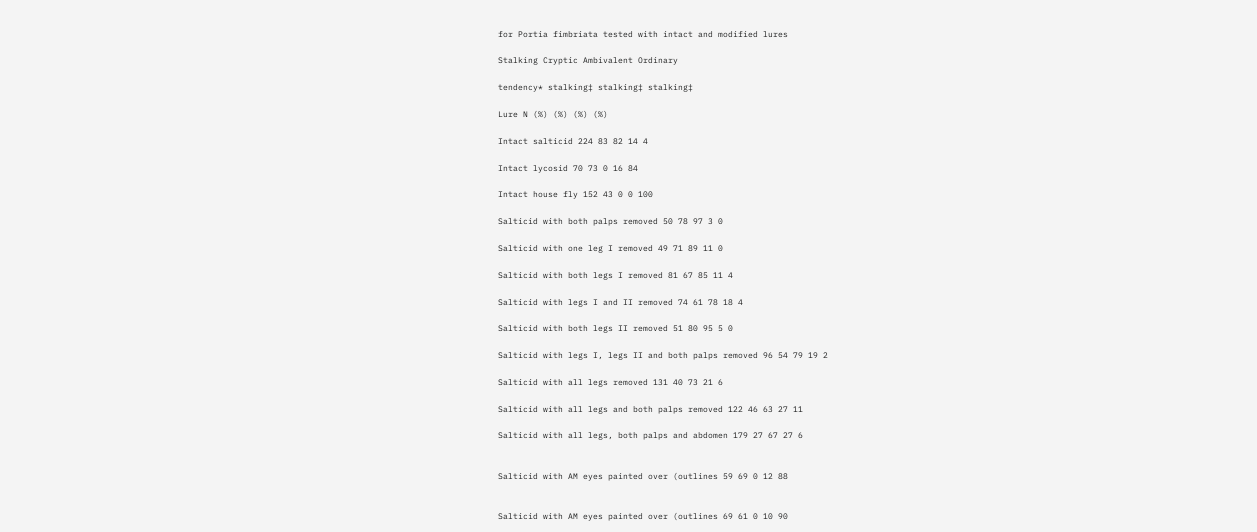for Portia fimbriata tested with intact and modified lures

Stalking Cryptic Ambivalent Ordinary

tendency* stalking‡ stalking‡ stalking‡

Lure N (%) (%) (%) (%)

Intact salticid 224 83 82 14 4

Intact lycosid 70 73 0 16 84

Intact house fly 152 43 0 0 100

Salticid with both palps removed 50 78 97 3 0

Salticid with one leg I removed 49 71 89 11 0

Salticid with both legs I removed 81 67 85 11 4

Salticid with legs I and II removed 74 61 78 18 4

Salticid with both legs II removed 51 80 95 5 0

Salticid with legs I, legs II and both palps removed 96 54 79 19 2

Salticid with all legs removed 131 40 73 21 6

Salticid with all legs and both palps removed 122 46 63 27 11

Salticid with all legs, both palps and abdomen 179 27 67 27 6


Salticid with AM eyes painted over (outlines 59 69 0 12 88


Salticid with AM eyes painted over (outlines 69 61 0 10 90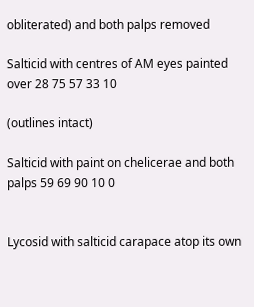obliterated) and both palps removed

Salticid with centres of AM eyes painted over 28 75 57 33 10

(outlines intact)

Salticid with paint on chelicerae and both palps 59 69 90 10 0


Lycosid with salticid carapace atop its own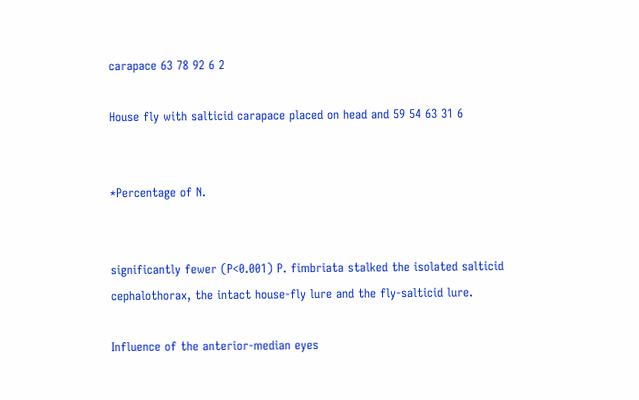carapace 63 78 92 6 2

House fly with salticid carapace placed on head and 59 54 63 31 6


*Percentage of N.


significantly fewer (P<0.001) P. fimbriata stalked the isolated salticid cephalothorax, the intact house-fly lure and the fly-salticid lure.

Influence of the anterior-median eyes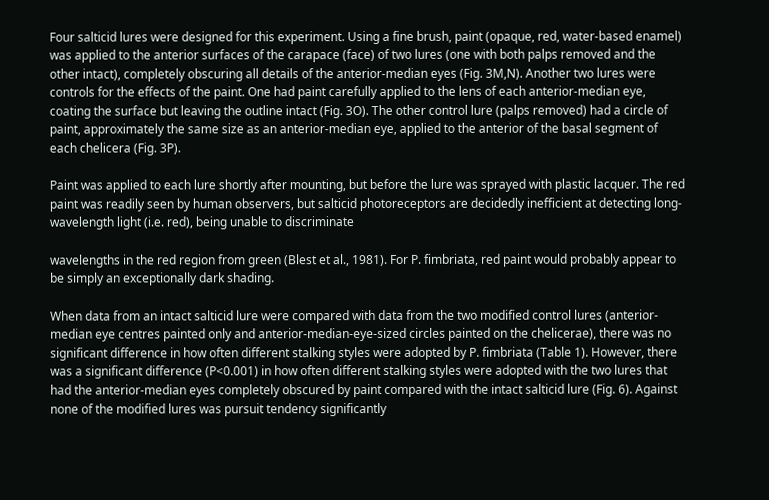Four salticid lures were designed for this experiment. Using a fine brush, paint (opaque, red, water-based enamel) was applied to the anterior surfaces of the carapace (face) of two lures (one with both palps removed and the other intact), completely obscuring all details of the anterior-median eyes (Fig. 3M,N). Another two lures were controls for the effects of the paint. One had paint carefully applied to the lens of each anterior-median eye, coating the surface but leaving the outline intact (Fig. 3O). The other control lure (palps removed) had a circle of paint, approximately the same size as an anterior-median eye, applied to the anterior of the basal segment of each chelicera (Fig. 3P).

Paint was applied to each lure shortly after mounting, but before the lure was sprayed with plastic lacquer. The red paint was readily seen by human observers, but salticid photoreceptors are decidedly inefficient at detecting long-wavelength light (i.e. red), being unable to discriminate

wavelengths in the red region from green (Blest et al., 1981). For P. fimbriata, red paint would probably appear to be simply an exceptionally dark shading.

When data from an intact salticid lure were compared with data from the two modified control lures (anterior-median eye centres painted only and anterior-median-eye-sized circles painted on the chelicerae), there was no significant difference in how often different stalking styles were adopted by P. fimbriata (Table 1). However, there was a significant difference (P<0.001) in how often different stalking styles were adopted with the two lures that had the anterior-median eyes completely obscured by paint compared with the intact salticid lure (Fig. 6). Against none of the modified lures was pursuit tendency significantly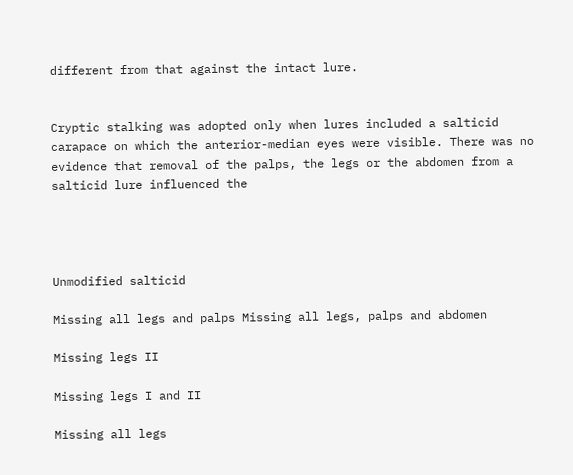different from that against the intact lure.


Cryptic stalking was adopted only when lures included a salticid carapace on which the anterior-median eyes were visible. There was no evidence that removal of the palps, the legs or the abdomen from a salticid lure influenced the




Unmodified salticid

Missing all legs and palps Missing all legs, palps and abdomen

Missing legs II

Missing legs I and II

Missing all legs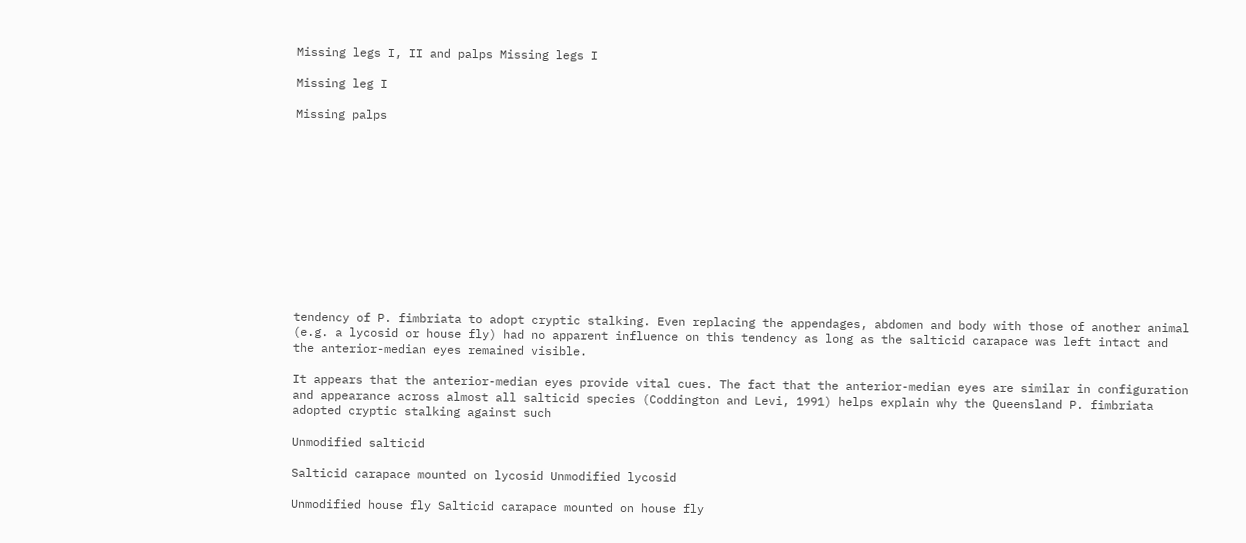Missing legs I, II and palps Missing legs I

Missing leg I

Missing palps












tendency of P. fimbriata to adopt cryptic stalking. Even replacing the appendages, abdomen and body with those of another animal (e.g. a lycosid or house fly) had no apparent influence on this tendency as long as the salticid carapace was left intact and the anterior-median eyes remained visible.

It appears that the anterior-median eyes provide vital cues. The fact that the anterior-median eyes are similar in configuration and appearance across almost all salticid species (Coddington and Levi, 1991) helps explain why the Queensland P. fimbriata adopted cryptic stalking against such

Unmodified salticid

Salticid carapace mounted on lycosid Unmodified lycosid

Unmodified house fly Salticid carapace mounted on house fly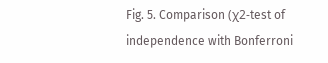Fig. 5. Comparison (χ2-test of independence with Bonferroni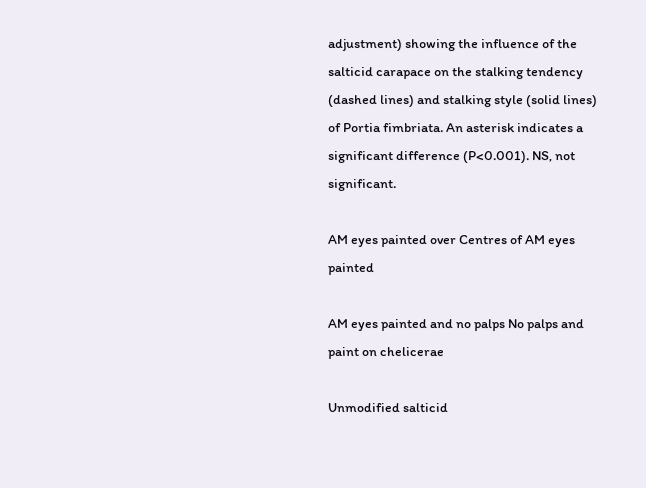adjustment) showing the influence of the salticid carapace on the stalking tendency (dashed lines) and stalking style (solid lines) of Portia fimbriata. An asterisk indicates a significant difference (P<0.001). NS, not significant.

AM eyes painted over Centres of AM eyes painted

AM eyes painted and no palps No palps and paint on chelicerae

Unmodified salticid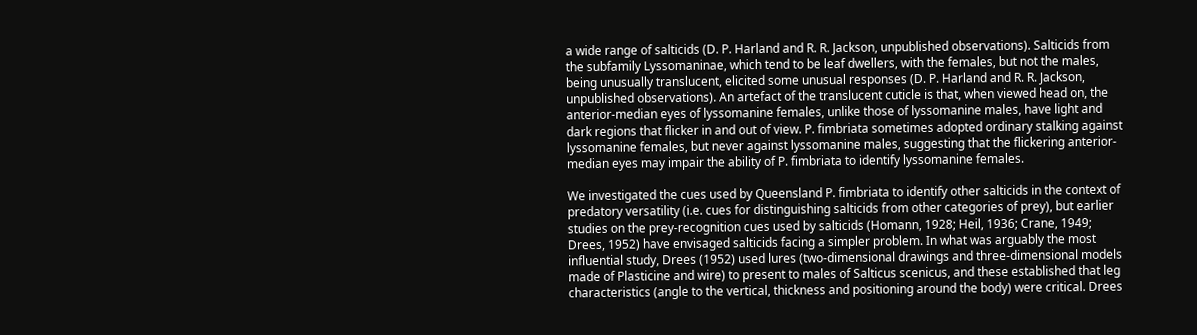a wide range of salticids (D. P. Harland and R. R. Jackson, unpublished observations). Salticids from the subfamily Lyssomaninae, which tend to be leaf dwellers, with the females, but not the males, being unusually translucent, elicited some unusual responses (D. P. Harland and R. R. Jackson, unpublished observations). An artefact of the translucent cuticle is that, when viewed head on, the anterior-median eyes of lyssomanine females, unlike those of lyssomanine males, have light and dark regions that flicker in and out of view. P. fimbriata sometimes adopted ordinary stalking against lyssomanine females, but never against lyssomanine males, suggesting that the flickering anterior-median eyes may impair the ability of P. fimbriata to identify lyssomanine females.

We investigated the cues used by Queensland P. fimbriata to identify other salticids in the context of predatory versatility (i.e. cues for distinguishing salticids from other categories of prey), but earlier studies on the prey-recognition cues used by salticids (Homann, 1928; Heil, 1936; Crane, 1949; Drees, 1952) have envisaged salticids facing a simpler problem. In what was arguably the most influential study, Drees (1952) used lures (two-dimensional drawings and three-dimensional models made of Plasticine and wire) to present to males of Salticus scenicus, and these established that leg characteristics (angle to the vertical, thickness and positioning around the body) were critical. Drees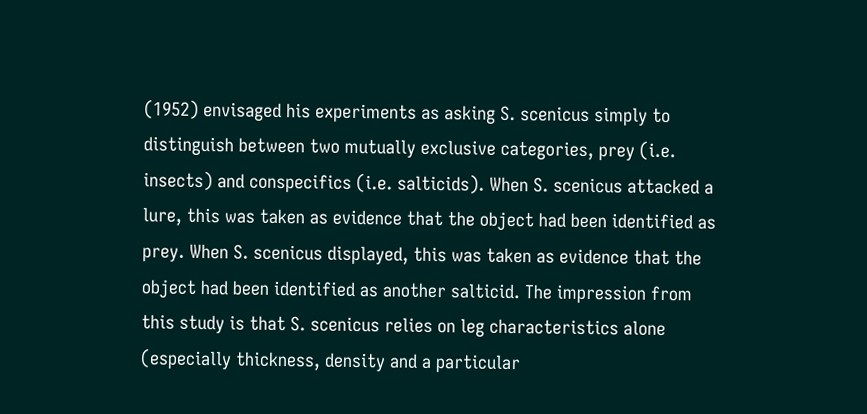(1952) envisaged his experiments as asking S. scenicus simply to distinguish between two mutually exclusive categories, prey (i.e. insects) and conspecifics (i.e. salticids). When S. scenicus attacked a lure, this was taken as evidence that the object had been identified as prey. When S. scenicus displayed, this was taken as evidence that the object had been identified as another salticid. The impression from this study is that S. scenicus relies on leg characteristics alone (especially thickness, density and a particular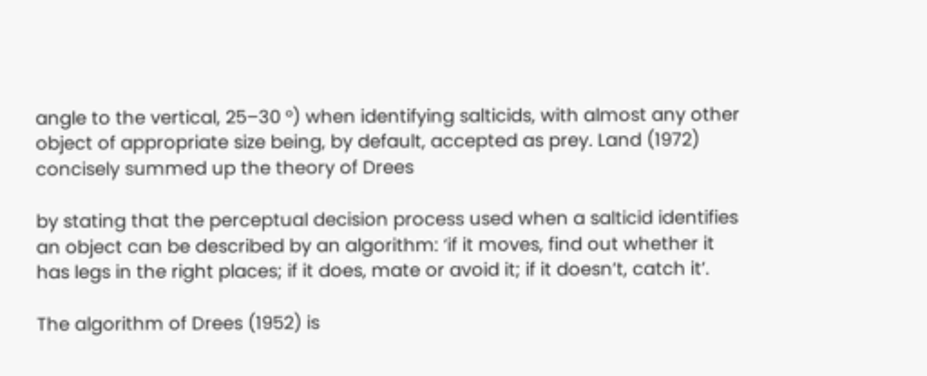angle to the vertical, 25–30 °) when identifying salticids, with almost any other object of appropriate size being, by default, accepted as prey. Land (1972) concisely summed up the theory of Drees

by stating that the perceptual decision process used when a salticid identifies an object can be described by an algorithm: ‘if it moves, find out whether it has legs in the right places; if it does, mate or avoid it; if it doesn’t, catch it’.

The algorithm of Drees (1952) is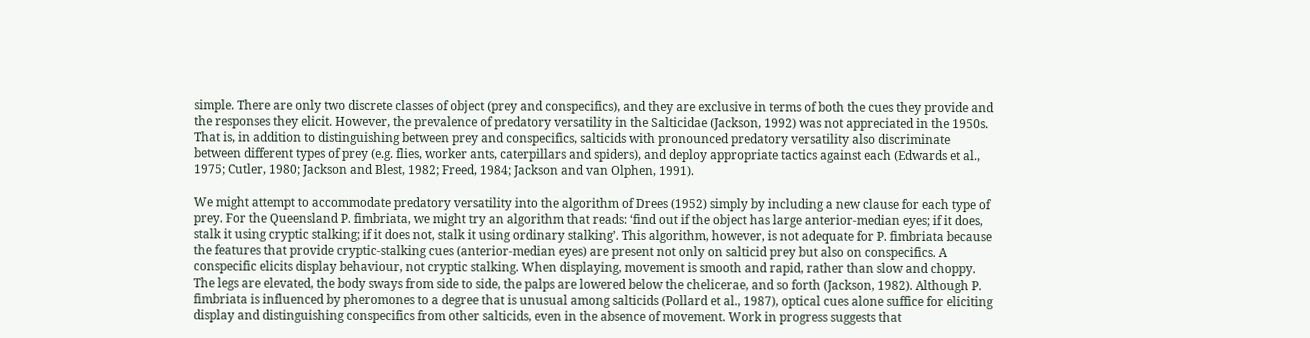simple. There are only two discrete classes of object (prey and conspecifics), and they are exclusive in terms of both the cues they provide and the responses they elicit. However, the prevalence of predatory versatility in the Salticidae (Jackson, 1992) was not appreciated in the 1950s. That is, in addition to distinguishing between prey and conspecifics, salticids with pronounced predatory versatility also discriminate between different types of prey (e.g. flies, worker ants, caterpillars and spiders), and deploy appropriate tactics against each (Edwards et al., 1975; Cutler, 1980; Jackson and Blest, 1982; Freed, 1984; Jackson and van Olphen, 1991).

We might attempt to accommodate predatory versatility into the algorithm of Drees (1952) simply by including a new clause for each type of prey. For the Queensland P. fimbriata, we might try an algorithm that reads: ‘find out if the object has large anterior-median eyes; if it does, stalk it using cryptic stalking; if it does not, stalk it using ordinary stalking’. This algorithm, however, is not adequate for P. fimbriata because the features that provide cryptic-stalking cues (anterior-median eyes) are present not only on salticid prey but also on conspecifics. A conspecific elicits display behaviour, not cryptic stalking. When displaying, movement is smooth and rapid, rather than slow and choppy. The legs are elevated, the body sways from side to side, the palps are lowered below the chelicerae, and so forth (Jackson, 1982). Although P. fimbriata is influenced by pheromones to a degree that is unusual among salticids (Pollard et al., 1987), optical cues alone suffice for eliciting display and distinguishing conspecifics from other salticids, even in the absence of movement. Work in progress suggests that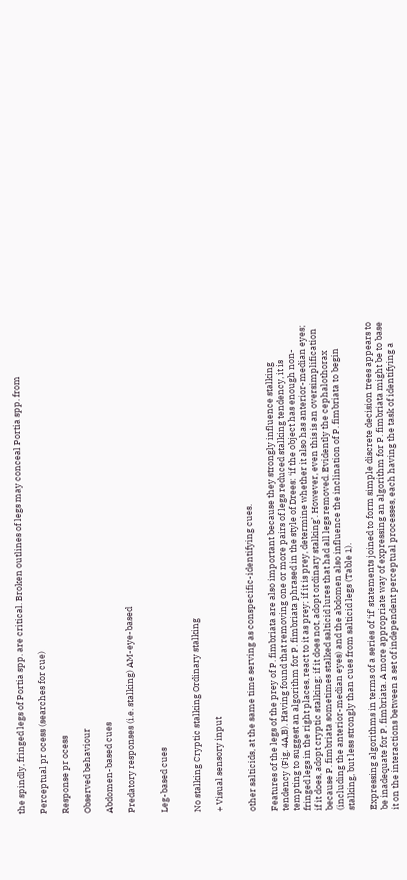the spindly, fringed legs of Portia spp. are critical. Broken outlines of legs may conceal Portia spp. from

Perceptual pr ocess (searches for cue)

Response pr ocess

Observed behaviour

Abdomen-based cues

Predatory responses (i.e. stalking) AM-eye-based


Leg-based cues


No stalking Cryptic stalking Ordinary stalking

+ Visual sensory input


other salticids, at the same time serving as conspecific-identifying cues.

Features of the legs of the prey of P. fimbriata are also important because they strongly influence stalking tendency (Fig. 4A,B). Having found that removing one or more pairs of legs reduced stalking tendency, it is tempting to suggest an algorithm for P. fimbriata phrased in the style of Drees: ‘if the object has enough non-fringed legs in the right places, react to it as prey; if it is prey, determine whether it also has anterior-median eyes; if it does, adopt cryptic stalking; if it does not, adopt ordinary stalking’. However, even this is an oversimplification because P. fimbriata sometimes stalked salticid lures that had all legs removed. Evidently the cephalothorax (including the anterior-median eyes) and the abdomen also influence the inclination of P. fimbriata to begin stalking, but less strongly than cues from salticid legs (Table 1).

Expressing algorithms in terms of a series of ‘if’ statements joined to form simple discrete decision trees appears to be inadequate for P. fimbriata. A more appropriate way of expressing an algorithm for P. fimbriata might be to base it on the interactions between a set of independent perceptual processes, each having the task of identifying a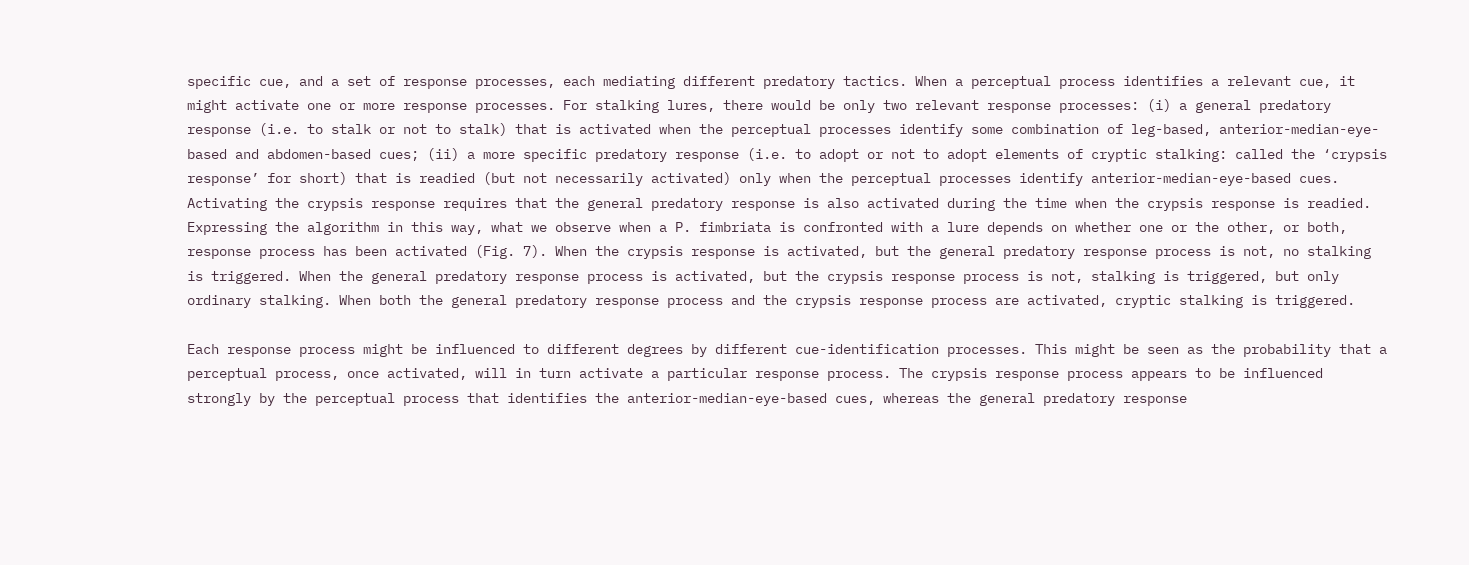specific cue, and a set of response processes, each mediating different predatory tactics. When a perceptual process identifies a relevant cue, it might activate one or more response processes. For stalking lures, there would be only two relevant response processes: (i) a general predatory response (i.e. to stalk or not to stalk) that is activated when the perceptual processes identify some combination of leg-based, anterior-median-eye-based and abdomen-based cues; (ii) a more specific predatory response (i.e. to adopt or not to adopt elements of cryptic stalking: called the ‘crypsis response’ for short) that is readied (but not necessarily activated) only when the perceptual processes identify anterior-median-eye-based cues. Activating the crypsis response requires that the general predatory response is also activated during the time when the crypsis response is readied. Expressing the algorithm in this way, what we observe when a P. fimbriata is confronted with a lure depends on whether one or the other, or both, response process has been activated (Fig. 7). When the crypsis response is activated, but the general predatory response process is not, no stalking is triggered. When the general predatory response process is activated, but the crypsis response process is not, stalking is triggered, but only ordinary stalking. When both the general predatory response process and the crypsis response process are activated, cryptic stalking is triggered.

Each response process might be influenced to different degrees by different cue-identification processes. This might be seen as the probability that a perceptual process, once activated, will in turn activate a particular response process. The crypsis response process appears to be influenced strongly by the perceptual process that identifies the anterior-median-eye-based cues, whereas the general predatory response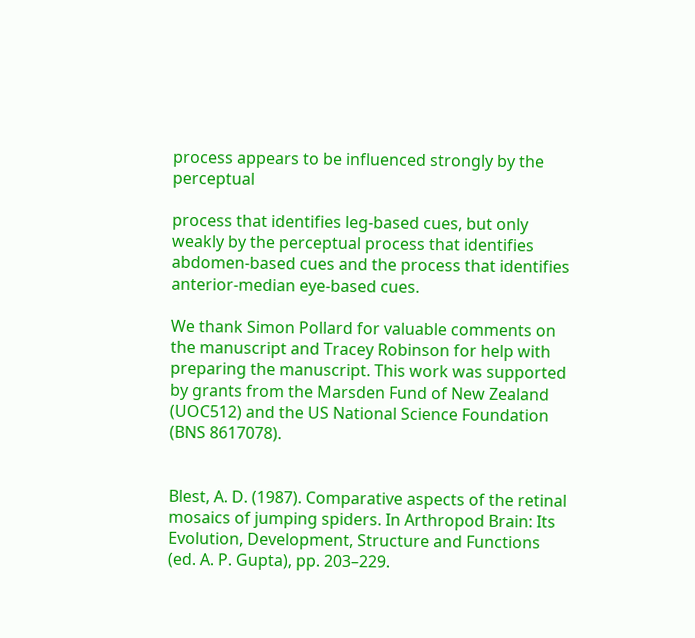process appears to be influenced strongly by the perceptual

process that identifies leg-based cues, but only weakly by the perceptual process that identifies abdomen-based cues and the process that identifies anterior-median eye-based cues.

We thank Simon Pollard for valuable comments on the manuscript and Tracey Robinson for help with preparing the manuscript. This work was supported by grants from the Marsden Fund of New Zealand (UOC512) and the US National Science Foundation (BNS 8617078).


Blest, A. D. (1987). Comparative aspects of the retinal mosaics of jumping spiders. In Arthropod Brain: Its Evolution, Development, Structure and Functions (ed. A. P. Gupta), pp. 203–229.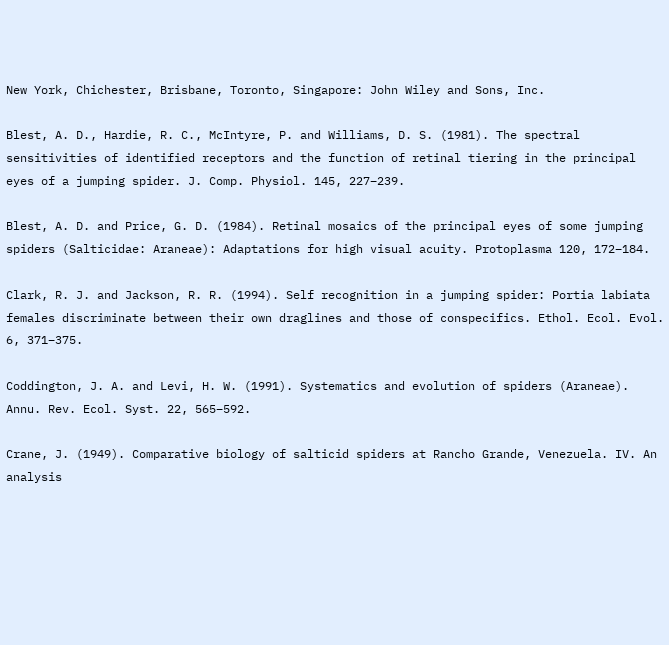New York, Chichester, Brisbane, Toronto, Singapore: John Wiley and Sons, Inc.

Blest, A. D., Hardie, R. C., McIntyre, P. and Williams, D. S. (1981). The spectral sensitivities of identified receptors and the function of retinal tiering in the principal eyes of a jumping spider. J. Comp. Physiol. 145, 227–239.

Blest, A. D. and Price, G. D. (1984). Retinal mosaics of the principal eyes of some jumping spiders (Salticidae: Araneae): Adaptations for high visual acuity. Protoplasma 120, 172–184.

Clark, R. J. and Jackson, R. R. (1994). Self recognition in a jumping spider: Portia labiata females discriminate between their own draglines and those of conspecifics. Ethol. Ecol. Evol. 6, 371–375.

Coddington, J. A. and Levi, H. W. (1991). Systematics and evolution of spiders (Araneae). Annu. Rev. Ecol. Syst. 22, 565–592.

Crane, J. (1949). Comparative biology of salticid spiders at Rancho Grande, Venezuela. IV. An analysis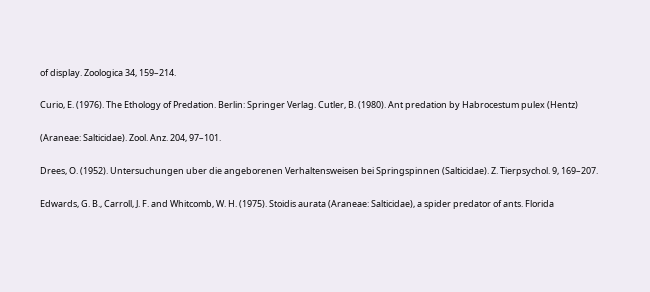of display. Zoologica 34, 159–214.

Curio, E. (1976). The Ethology of Predation. Berlin: Springer Verlag. Cutler, B. (1980). Ant predation by Habrocestum pulex (Hentz)

(Araneae: Salticidae). Zool. Anz. 204, 97–101.

Drees, O. (1952). Untersuchungen uber die angeborenen Verhaltensweisen bei Springspinnen (Salticidae). Z. Tierpsychol. 9, 169–207.

Edwards, G. B., Carroll, J. F. and Whitcomb, W. H. (1975). Stoidis aurata (Araneae: Salticidae), a spider predator of ants. Florida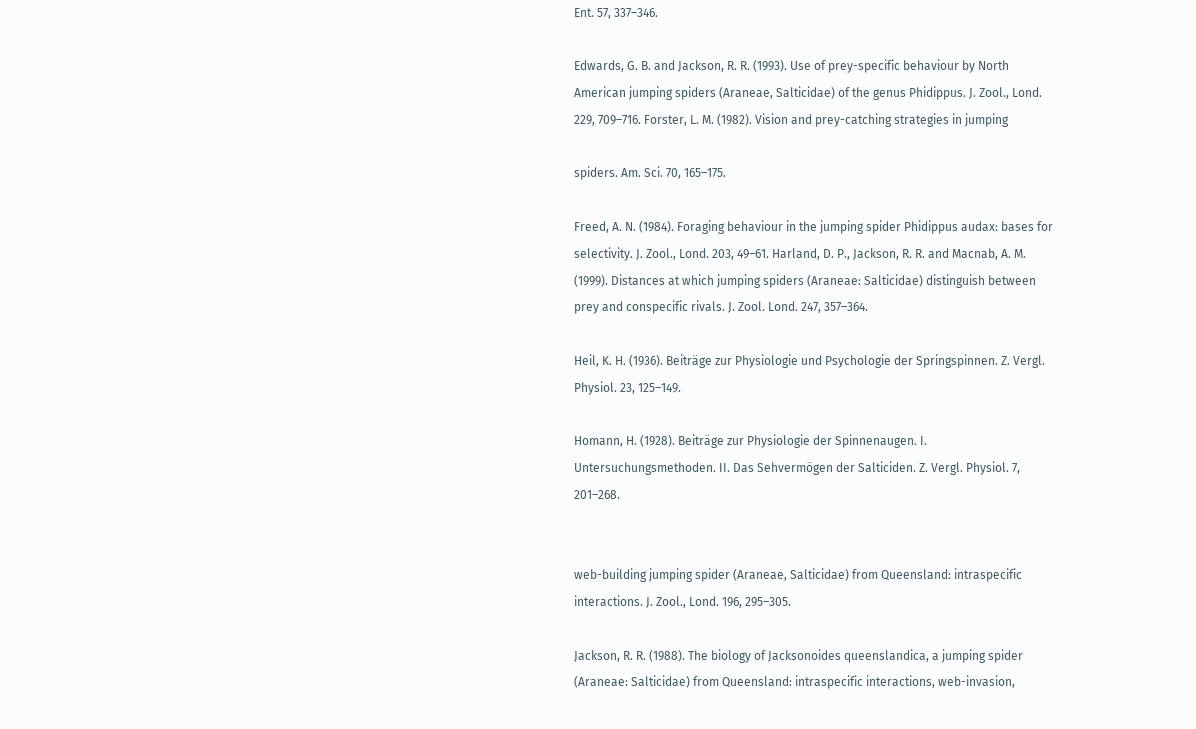Ent. 57, 337–346.

Edwards, G. B. and Jackson, R. R. (1993). Use of prey-specific behaviour by North American jumping spiders (Araneae, Salticidae) of the genus Phidippus. J. Zool., Lond. 229, 709–716. Forster, L. M. (1982). Vision and prey-catching strategies in jumping

spiders. Am. Sci. 70, 165–175.

Freed, A. N. (1984). Foraging behaviour in the jumping spider Phidippus audax: bases for selectivity. J. Zool., Lond. 203, 49–61. Harland, D. P., Jackson, R. R. and Macnab, A. M. (1999). Distances at which jumping spiders (Araneae: Salticidae) distinguish between prey and conspecific rivals. J. Zool. Lond. 247, 357–364.

Heil, K. H. (1936). Beiträge zur Physiologie und Psychologie der Springspinnen. Z. Vergl. Physiol. 23, 125–149.

Homann, H. (1928). Beiträge zur Physiologie der Spinnenaugen. I. Untersuchungsmethoden. II. Das Sehvermögen der Salticiden. Z. Vergl. Physiol. 7, 201–268.


web-building jumping spider (Araneae, Salticidae) from Queensland: intraspecific interactions. J. Zool., Lond. 196, 295–305.

Jackson, R. R. (1988). The biology of Jacksonoides queenslandica, a jumping spider (Araneae: Salticidae) from Queensland: intraspecific interactions, web-invasion,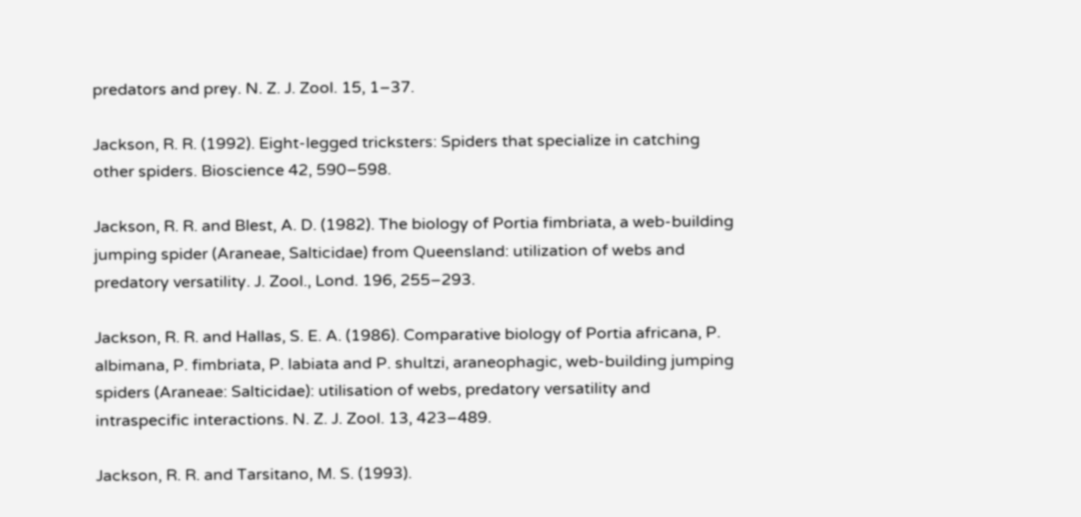predators and prey. N. Z. J. Zool. 15, 1–37.

Jackson, R. R. (1992). Eight-legged tricksters: Spiders that specialize in catching other spiders. Bioscience 42, 590–598.

Jackson, R. R. and Blest, A. D. (1982). The biology of Portia fimbriata, a web-building jumping spider (Araneae, Salticidae) from Queensland: utilization of webs and predatory versatility. J. Zool., Lond. 196, 255–293.

Jackson, R. R. and Hallas, S. E. A. (1986). Comparative biology of Portia africana, P. albimana, P. fimbriata, P. labiata and P. shultzi, araneophagic, web-building jumping spiders (Araneae: Salticidae): utilisation of webs, predatory versatility and intraspecific interactions. N. Z. J. Zool. 13, 423–489.

Jackson, R. R. and Tarsitano, M. S. (1993).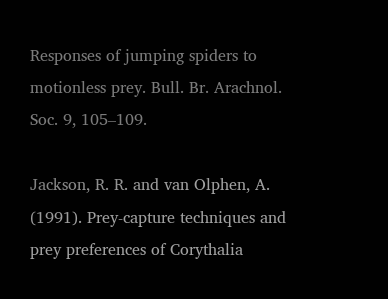Responses of jumping spiders to motionless prey. Bull. Br. Arachnol. Soc. 9, 105–109.

Jackson, R. R. and van Olphen, A. (1991). Prey-capture techniques and prey preferences of Corythalia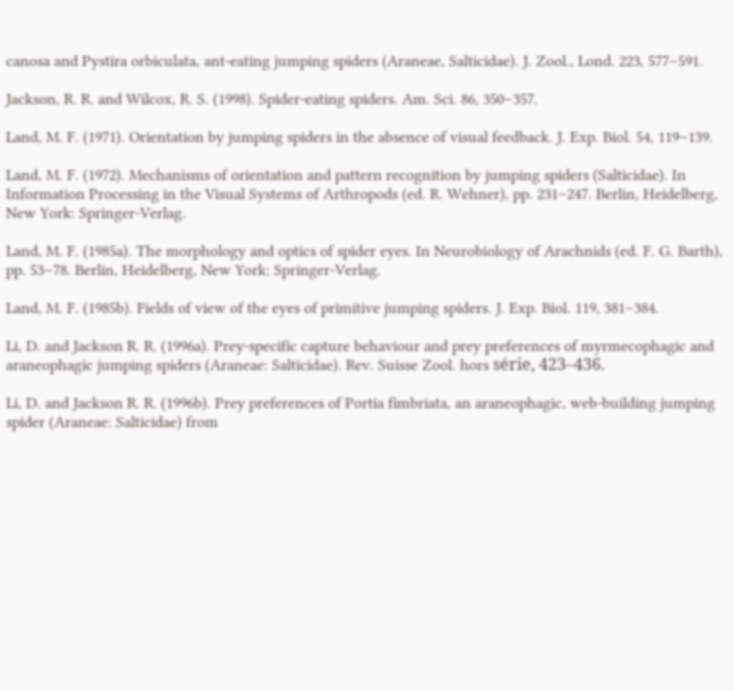canosa and Pystira orbiculata, ant-eating jumping spiders (Araneae, Salticidae). J. Zool., Lond. 223, 577–591.

Jackson, R. R. and Wilcox, R. S. (1998). Spider-eating spiders. Am. Sci. 86, 350–357.

Land, M. F. (1971). Orientation by jumping spiders in the absence of visual feedback. J. Exp. Biol. 54, 119–139.

Land, M. F. (1972). Mechanisms of orientation and pattern recognition by jumping spiders (Salticidae). In Information Processing in the Visual Systems of Arthropods (ed. R. Wehner), pp. 231–247. Berlin, Heidelberg, New York: Springer-Verlag.

Land, M. F. (1985a). The morphology and optics of spider eyes. In Neurobiology of Arachnids (ed. F. G. Barth), pp. 53–78. Berlin, Heidelberg, New York: Springer-Verlag.

Land, M. F. (1985b). Fields of view of the eyes of primitive jumping spiders. J. Exp. Biol. 119, 381–384.

Li, D. and Jackson R. R. (1996a). Prey-specific capture behaviour and prey preferences of myrmecophagic and araneophagic jumping spiders (Araneae: Salticidae). Rev. Suisse Zool. hors série, 423–436.

Li, D. and Jackson R. R. (1996b). Prey preferences of Portia fimbriata, an araneophagic, web-building jumping spider (Araneae: Salticidae) from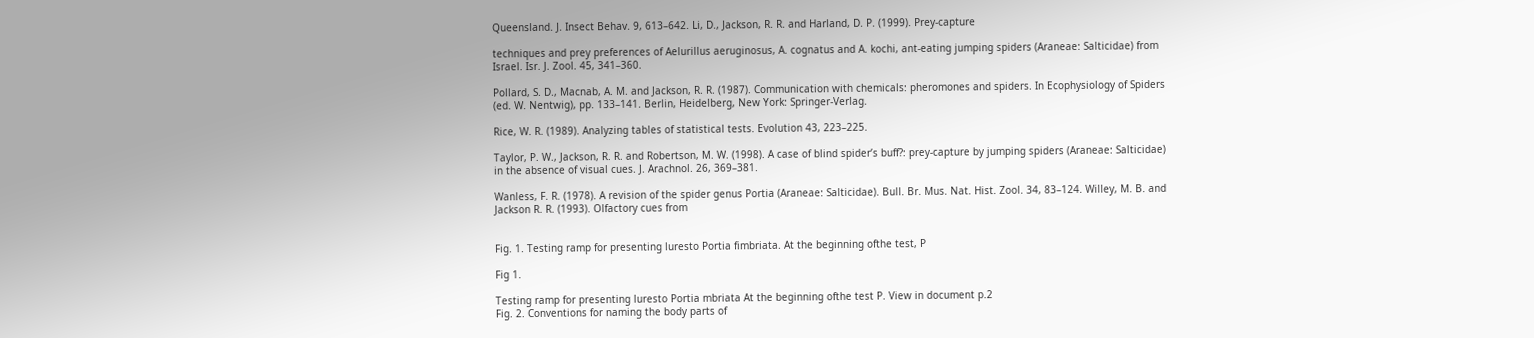Queensland. J. Insect Behav. 9, 613–642. Li, D., Jackson, R. R. and Harland, D. P. (1999). Prey-capture

techniques and prey preferences of Aelurillus aeruginosus, A. cognatus and A. kochi, ant-eating jumping spiders (Araneae: Salticidae) from Israel. Isr. J. Zool. 45, 341–360.

Pollard, S. D., Macnab, A. M. and Jackson, R. R. (1987). Communication with chemicals: pheromones and spiders. In Ecophysiology of Spiders (ed. W. Nentwig), pp. 133–141. Berlin, Heidelberg, New York: Springer-Verlag.

Rice, W. R. (1989). Analyzing tables of statistical tests. Evolution 43, 223–225.

Taylor, P. W., Jackson, R. R. and Robertson, M. W. (1998). A case of blind spider’s buff?: prey-capture by jumping spiders (Araneae: Salticidae) in the absence of visual cues. J. Arachnol. 26, 369–381.

Wanless, F. R. (1978). A revision of the spider genus Portia (Araneae: Salticidae). Bull. Br. Mus. Nat. Hist. Zool. 34, 83–124. Willey, M. B. and Jackson R. R. (1993). Olfactory cues from


Fig. 1. Testing ramp for presenting luresto Portia fimbriata. At the beginning ofthe test, P

Fig 1.

Testing ramp for presenting luresto Portia mbriata At the beginning ofthe test P. View in document p.2
Fig. 2. Conventions for naming the body parts of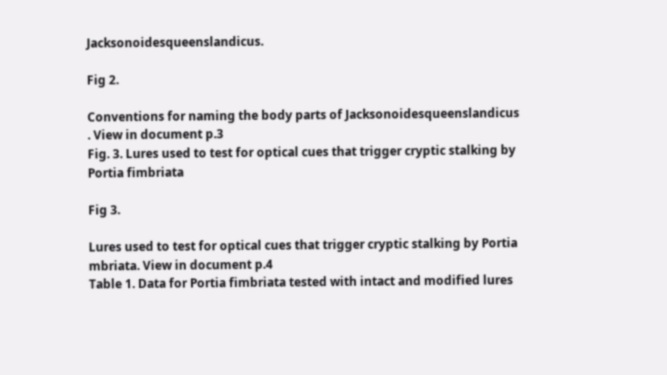Jacksonoidesqueenslandicus.

Fig 2.

Conventions for naming the body parts of Jacksonoidesqueenslandicus . View in document p.3
Fig. 3. Lures used to test for optical cues that trigger cryptic stalking by Portia fimbriata

Fig 3.

Lures used to test for optical cues that trigger cryptic stalking by Portia mbriata. View in document p.4
Table 1. Data for Portia fimbriata tested with intact and modified lures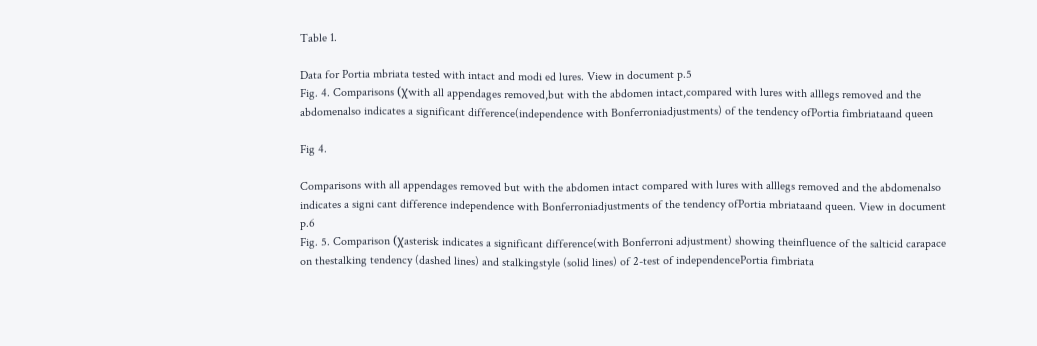Table 1.

Data for Portia mbriata tested with intact and modi ed lures. View in document p.5
Fig. 4. Comparisons (χwith all appendages removed,but with the abdomen intact,compared with lures with alllegs removed and the abdomenalso indicates a significant difference(independence with Bonferroniadjustments) of the tendency ofPortia fimbriataand queen

Fig 4.

Comparisons with all appendages removed but with the abdomen intact compared with lures with alllegs removed and the abdomenalso indicates a signi cant difference independence with Bonferroniadjustments of the tendency ofPortia mbriataand queen. View in document p.6
Fig. 5. Comparison (χasterisk indicates a significant difference(with Bonferroni adjustment) showing theinfluence of the salticid carapace on thestalking tendency (dashed lines) and stalkingstyle (solid lines) of 2-test of independencePortia fimbriata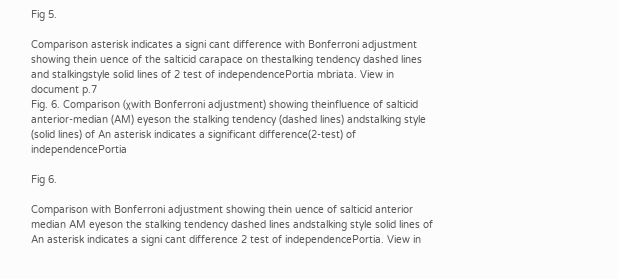Fig 5.

Comparison asterisk indicates a signi cant difference with Bonferroni adjustment showing thein uence of the salticid carapace on thestalking tendency dashed lines and stalkingstyle solid lines of 2 test of independencePortia mbriata. View in document p.7
Fig. 6. Comparison (χwith Bonferroni adjustment) showing theinfluence of salticid anterior-median (AM) eyeson the stalking tendency (dashed lines) andstalking style (solid lines) of An asterisk indicates a significant difference(2-test) of independencePortia

Fig 6.

Comparison with Bonferroni adjustment showing thein uence of salticid anterior median AM eyeson the stalking tendency dashed lines andstalking style solid lines of An asterisk indicates a signi cant difference 2 test of independencePortia. View in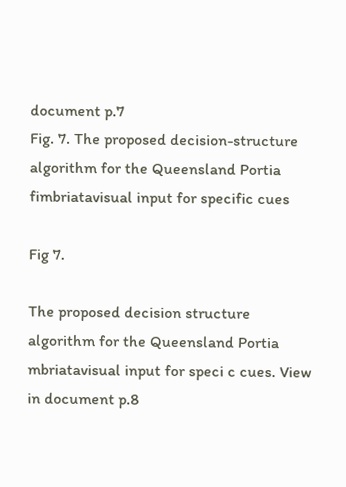document p.7
Fig. 7. The proposed decision-structure algorithm for the Queensland Portia fimbriatavisual input for specific cues

Fig 7.

The proposed decision structure algorithm for the Queensland Portia mbriatavisual input for speci c cues. View in document p.8